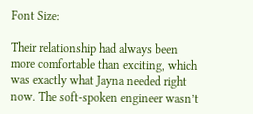Font Size:

Their relationship had always been more comfortable than exciting, which was exactly what Jayna needed right now. The soft-spoken engineer wasn’t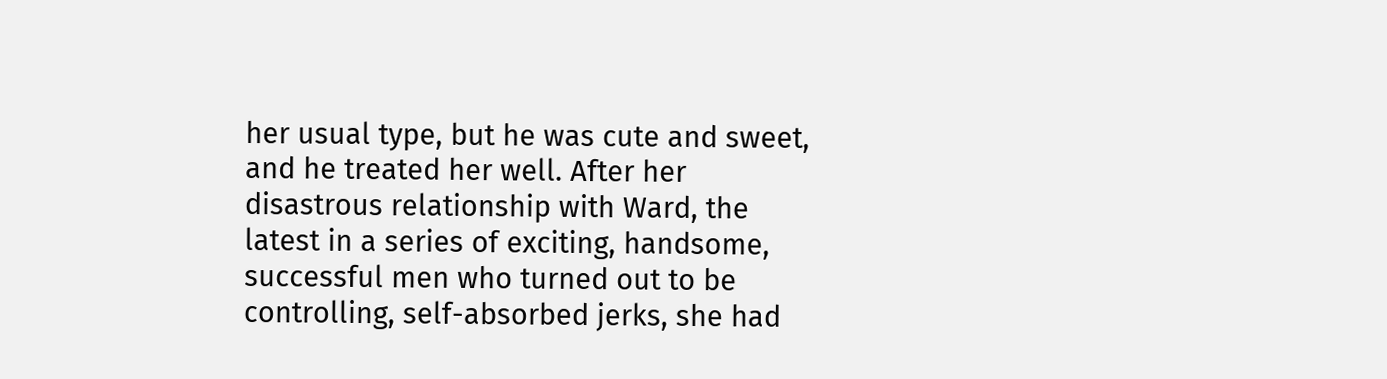her usual type, but he was cute and sweet, and he treated her well. After her disastrous relationship with Ward, the latest in a series of exciting, handsome, successful men who turned out to be controlling, self-absorbed jerks, she had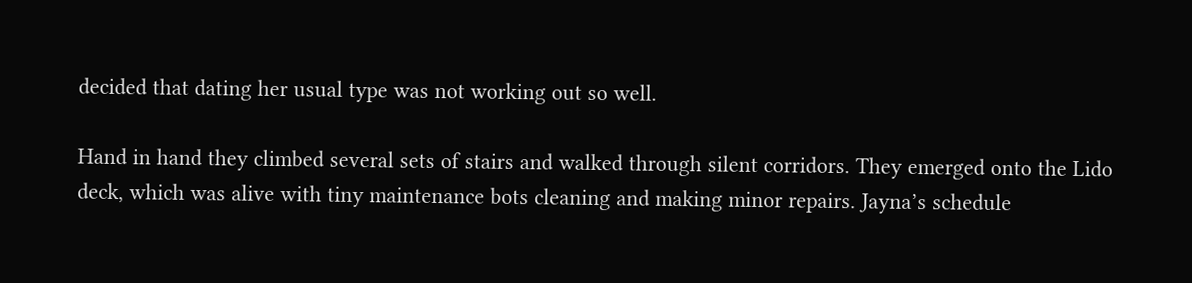decided that dating her usual type was not working out so well.

Hand in hand they climbed several sets of stairs and walked through silent corridors. They emerged onto the Lido deck, which was alive with tiny maintenance bots cleaning and making minor repairs. Jayna’s schedule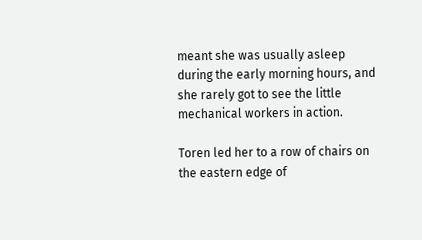meant she was usually asleep during the early morning hours, and she rarely got to see the little mechanical workers in action.

Toren led her to a row of chairs on the eastern edge of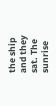the ship and they sat. The sunrise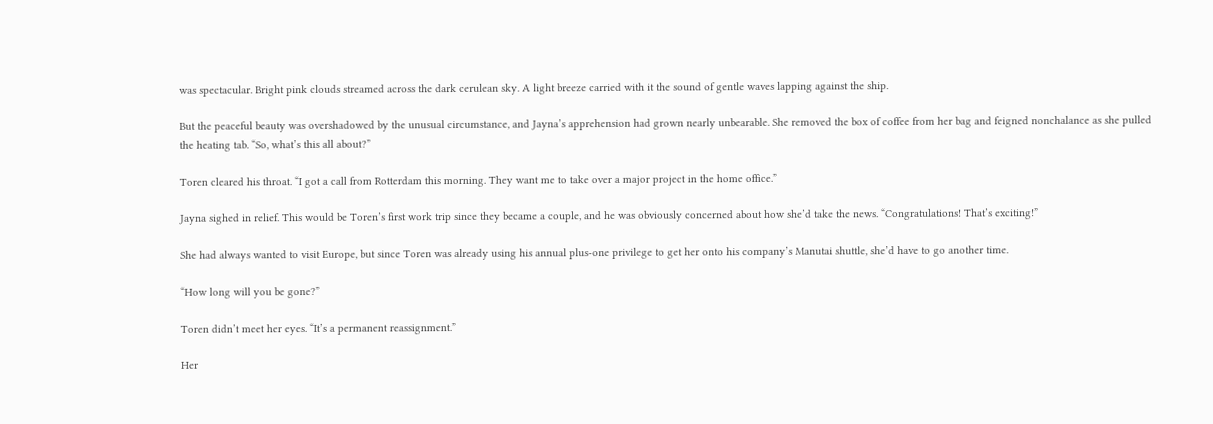was spectacular. Bright pink clouds streamed across the dark cerulean sky. A light breeze carried with it the sound of gentle waves lapping against the ship.

But the peaceful beauty was overshadowed by the unusual circumstance, and Jayna’s apprehension had grown nearly unbearable. She removed the box of coffee from her bag and feigned nonchalance as she pulled the heating tab. “So, what’s this all about?”

Toren cleared his throat. “I got a call from Rotterdam this morning. They want me to take over a major project in the home office.”

Jayna sighed in relief. This would be Toren’s first work trip since they became a couple, and he was obviously concerned about how she’d take the news. “Congratulations! That’s exciting!”

She had always wanted to visit Europe, but since Toren was already using his annual plus-one privilege to get her onto his company’s Manutai shuttle, she’d have to go another time.

“How long will you be gone?”

Toren didn’t meet her eyes. “It’s a permanent reassignment.”

Her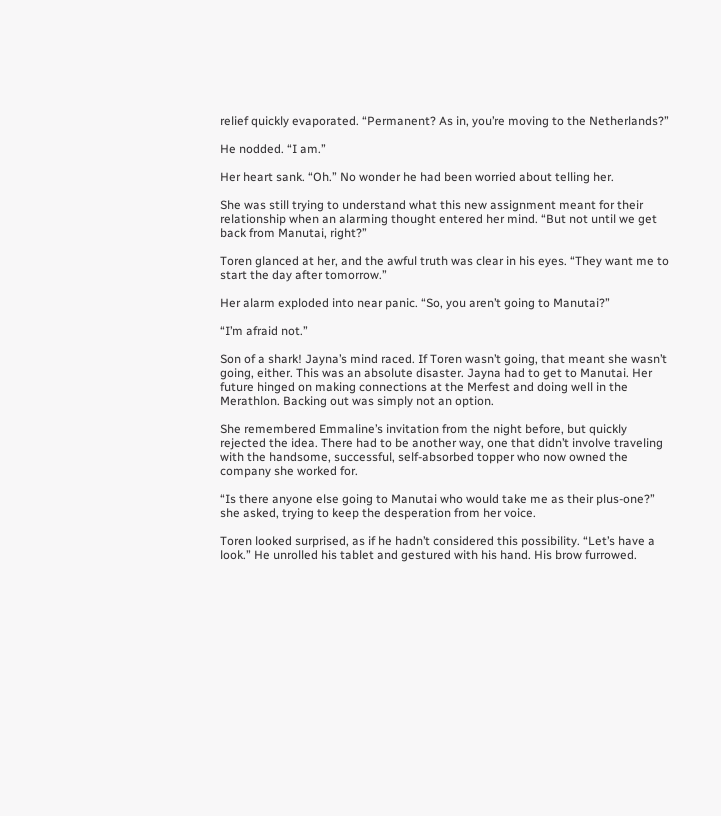relief quickly evaporated. “Permanent? As in, you’re moving to the Netherlands?”

He nodded. “I am.”

Her heart sank. “Oh.” No wonder he had been worried about telling her.

She was still trying to understand what this new assignment meant for their relationship when an alarming thought entered her mind. “But not until we get back from Manutai, right?”

Toren glanced at her, and the awful truth was clear in his eyes. “They want me to start the day after tomorrow.”

Her alarm exploded into near panic. “So, you aren’t going to Manutai?”

“I’m afraid not.”

Son of a shark! Jayna’s mind raced. If Toren wasn’t going, that meant she wasn’t going, either. This was an absolute disaster. Jayna had to get to Manutai. Her future hinged on making connections at the Merfest and doing well in the Merathlon. Backing out was simply not an option.

She remembered Emmaline’s invitation from the night before, but quickly rejected the idea. There had to be another way, one that didn’t involve traveling with the handsome, successful, self-absorbed topper who now owned the company she worked for.

“Is there anyone else going to Manutai who would take me as their plus-one?” she asked, trying to keep the desperation from her voice.

Toren looked surprised, as if he hadn’t considered this possibility. “Let’s have a look.” He unrolled his tablet and gestured with his hand. His brow furrowed.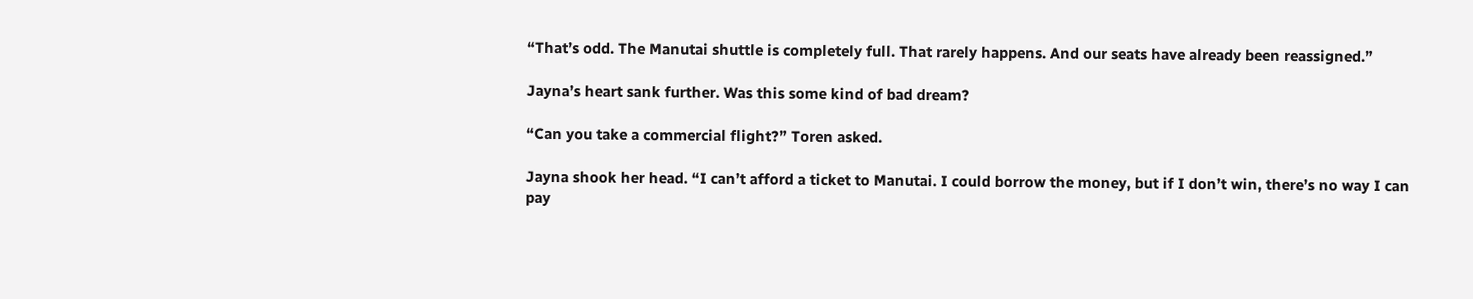“That’s odd. The Manutai shuttle is completely full. That rarely happens. And our seats have already been reassigned.”

Jayna’s heart sank further. Was this some kind of bad dream?

“Can you take a commercial flight?” Toren asked.

Jayna shook her head. “I can’t afford a ticket to Manutai. I could borrow the money, but if I don’t win, there’s no way I can pay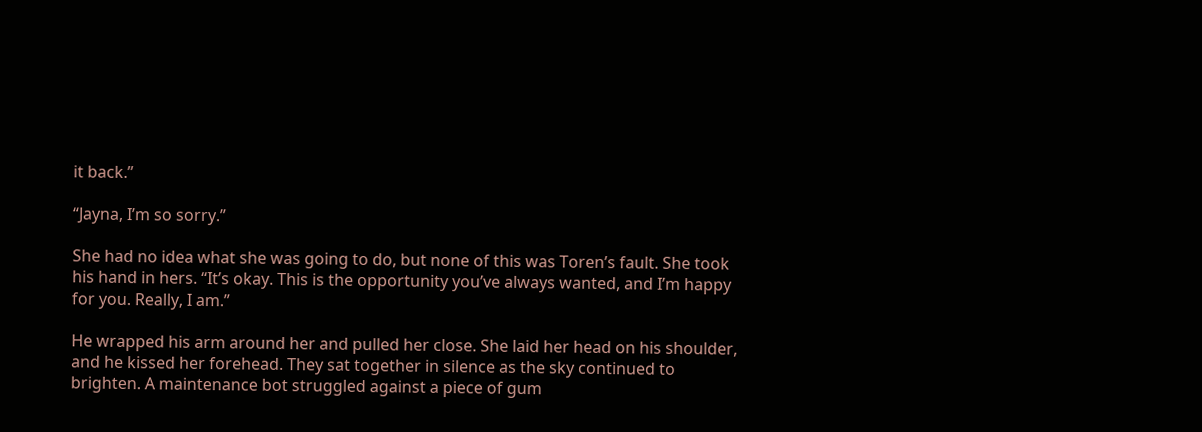it back.”

“Jayna, I’m so sorry.”

She had no idea what she was going to do, but none of this was Toren’s fault. She took his hand in hers. “It’s okay. This is the opportunity you’ve always wanted, and I’m happy for you. Really, I am.”

He wrapped his arm around her and pulled her close. She laid her head on his shoulder, and he kissed her forehead. They sat together in silence as the sky continued to brighten. A maintenance bot struggled against a piece of gum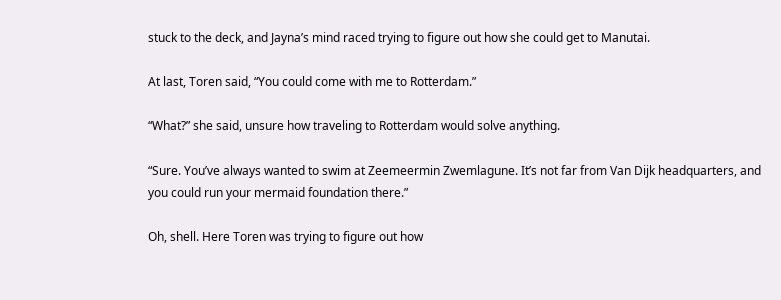stuck to the deck, and Jayna’s mind raced trying to figure out how she could get to Manutai.

At last, Toren said, “You could come with me to Rotterdam.”

“What?” she said, unsure how traveling to Rotterdam would solve anything.

“Sure. You’ve always wanted to swim at Zeemeermin Zwemlagune. It’s not far from Van Dijk headquarters, and you could run your mermaid foundation there.”

Oh, shell. Here Toren was trying to figure out how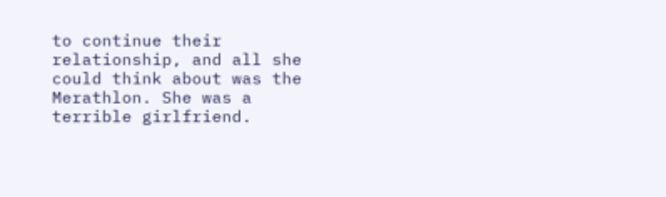to continue their relationship, and all she could think about was the Merathlon. She was a terrible girlfriend.